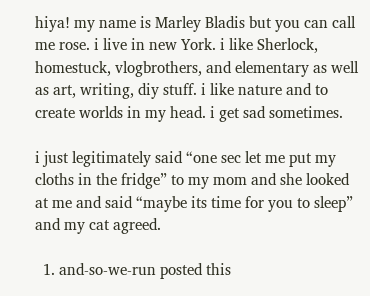hiya! my name is Marley Bladis but you can call me rose. i live in new York. i like Sherlock, homestuck, vlogbrothers, and elementary as well as art, writing, diy stuff. i like nature and to create worlds in my head. i get sad sometimes.

i just legitimately said “one sec let me put my cloths in the fridge” to my mom and she looked at me and said “maybe its time for you to sleep” and my cat agreed.

  1. and-so-we-run posted this